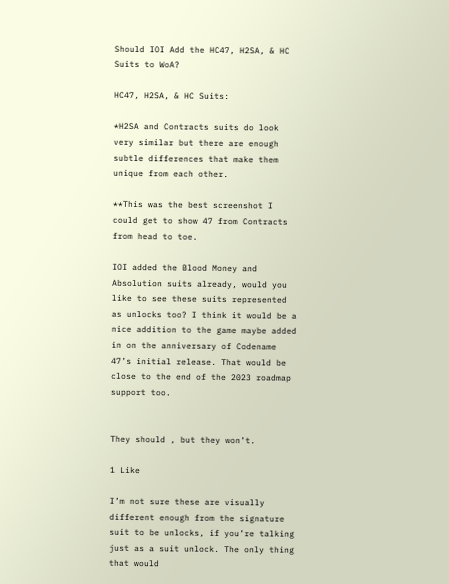Should IOI Add the HC47, H2SA, & HC Suits to WoA?

HC47, H2SA, & HC Suits:

*H2SA and Contracts suits do look very similar but there are enough subtle differences that make them unique from each other.

**This was the best screenshot I could get to show 47 from Contracts from head to toe.

IOI added the Blood Money and Absolution suits already, would you like to see these suits represented as unlocks too? I think it would be a nice addition to the game maybe added in on the anniversary of Codename 47’s initial release. That would be close to the end of the 2023 roadmap support too.


They should , but they won’t.

1 Like

I’m not sure these are visually different enough from the signature suit to be unlocks, if you’re talking just as a suit unlock. The only thing that would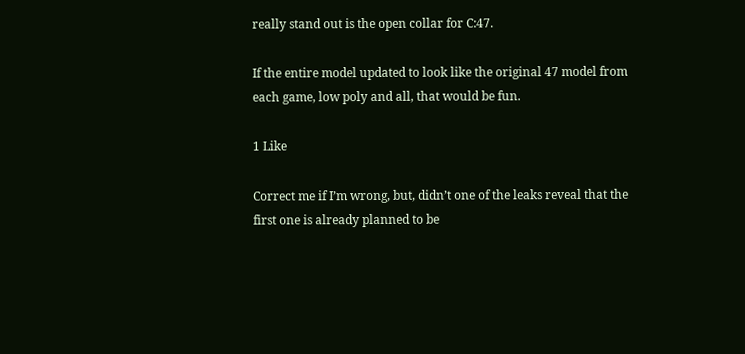really stand out is the open collar for C:47.

If the entire model updated to look like the original 47 model from each game, low poly and all, that would be fun.

1 Like

Correct me if I’m wrong, but, didn’t one of the leaks reveal that the first one is already planned to be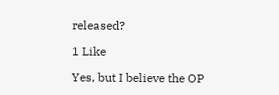released?

1 Like

Yes, but I believe the OP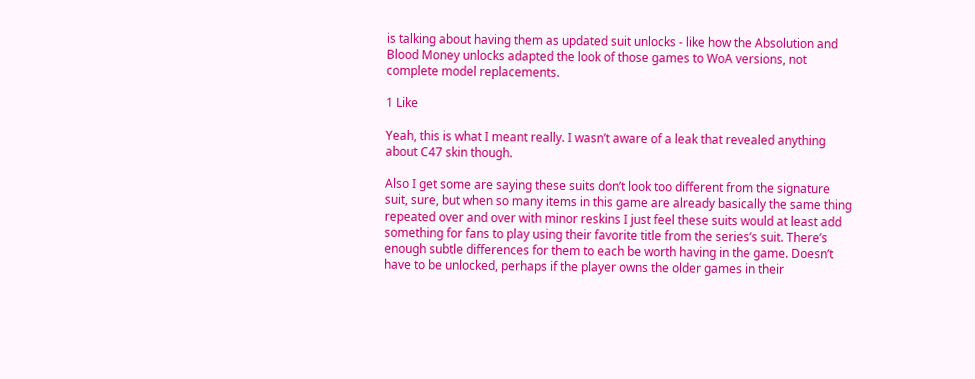is talking about having them as updated suit unlocks - like how the Absolution and Blood Money unlocks adapted the look of those games to WoA versions, not complete model replacements.

1 Like

Yeah, this is what I meant really. I wasn’t aware of a leak that revealed anything about C47 skin though.

Also I get some are saying these suits don’t look too different from the signature suit, sure, but when so many items in this game are already basically the same thing repeated over and over with minor reskins I just feel these suits would at least add something for fans to play using their favorite title from the series’s suit. There’s enough subtle differences for them to each be worth having in the game. Doesn’t have to be unlocked, perhaps if the player owns the older games in their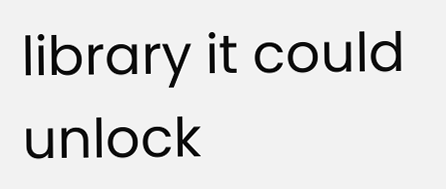library it could unlock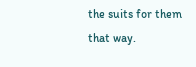the suits for them that way.